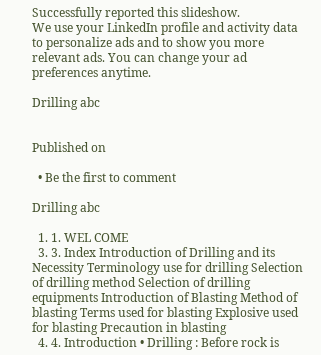Successfully reported this slideshow.
We use your LinkedIn profile and activity data to personalize ads and to show you more relevant ads. You can change your ad preferences anytime.

Drilling abc


Published on

  • Be the first to comment

Drilling abc

  1. 1. WEL COME
  3. 3. Index Introduction of Drilling and its Necessity Terminology use for drilling Selection of drilling method Selection of drilling equipments Introduction of Blasting Method of blasting Terms used for blasting Explosive used for blasting Precaution in blasting
  4. 4. Introduction • Drilling : Before rock is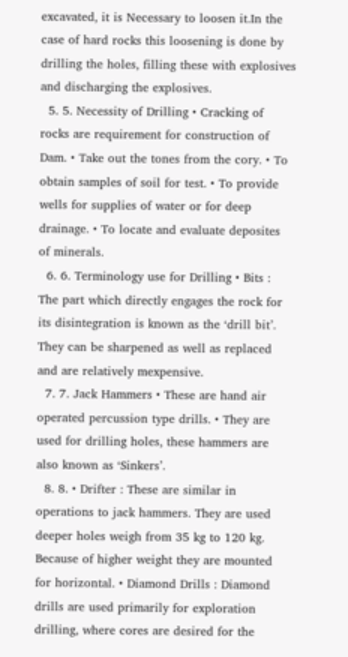excavated, it is Necessary to loosen it.In the case of hard rocks this loosening is done by drilling the holes, filling these with explosives and discharging the explosives.
  5. 5. Necessity of Drilling • Cracking of rocks are requirement for construction of Dam. • Take out the tones from the cory. • To obtain samples of soil for test. • To provide wells for supplies of water or for deep drainage. • To locate and evaluate deposites of minerals.
  6. 6. Terminology use for Drilling • Bits : The part which directly engages the rock for its disintegration is known as the ‘drill bit’. They can be sharpened as well as replaced and are relatively mexpensive.
  7. 7. Jack Hammers • These are hand air operated percussion type drills. • They are used for drilling holes, these hammers are also known as ‘Sinkers’.
  8. 8. • Drifter : These are similar in operations to jack hammers. They are used deeper holes weigh from 35 kg to 120 kg. Because of higher weight they are mounted for horizontal. • Diamond Drills : Diamond drills are used primarily for exploration drilling, where cores are desired for the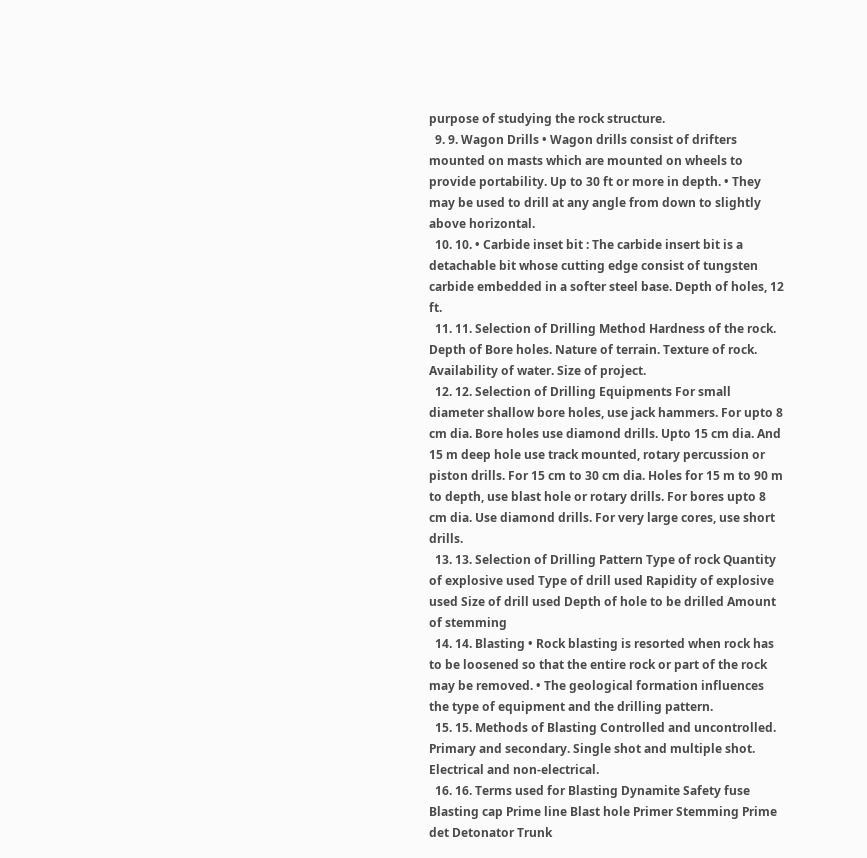purpose of studying the rock structure.
  9. 9. Wagon Drills • Wagon drills consist of drifters mounted on masts which are mounted on wheels to provide portability. Up to 30 ft or more in depth. • They may be used to drill at any angle from down to slightly above horizontal.
  10. 10. • Carbide inset bit : The carbide insert bit is a detachable bit whose cutting edge consist of tungsten carbide embedded in a softer steel base. Depth of holes, 12 ft.
  11. 11. Selection of Drilling Method Hardness of the rock. Depth of Bore holes. Nature of terrain. Texture of rock. Availability of water. Size of project.
  12. 12. Selection of Drilling Equipments For small diameter shallow bore holes, use jack hammers. For upto 8 cm dia. Bore holes use diamond drills. Upto 15 cm dia. And 15 m deep hole use track mounted, rotary percussion or piston drills. For 15 cm to 30 cm dia. Holes for 15 m to 90 m to depth, use blast hole or rotary drills. For bores upto 8 cm dia. Use diamond drills. For very large cores, use short drills.
  13. 13. Selection of Drilling Pattern Type of rock Quantity of explosive used Type of drill used Rapidity of explosive used Size of drill used Depth of hole to be drilled Amount of stemming
  14. 14. Blasting • Rock blasting is resorted when rock has to be loosened so that the entire rock or part of the rock may be removed. • The geological formation influences the type of equipment and the drilling pattern.
  15. 15. Methods of Blasting Controlled and uncontrolled. Primary and secondary. Single shot and multiple shot. Electrical and non-electrical.
  16. 16. Terms used for Blasting Dynamite Safety fuse Blasting cap Prime line Blast hole Primer Stemming Prime det Detonator Trunk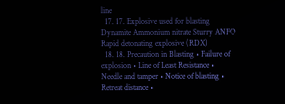line
  17. 17. Explosive used for blasting Dynamite Ammonium nitrate Sturry ANFO Rapid detonating explosive (RDX)
  18. 18. Precaution in Blasting • Failure of explosion • Line of Least Resistance • Needle and tamper • Notice of blasting • Retreat distance •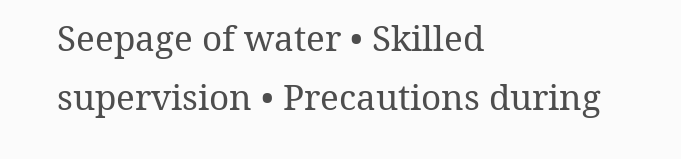Seepage of water • Skilled supervision • Precautions during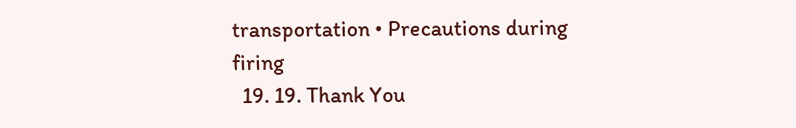transportation • Precautions during firing
  19. 19. Thank You